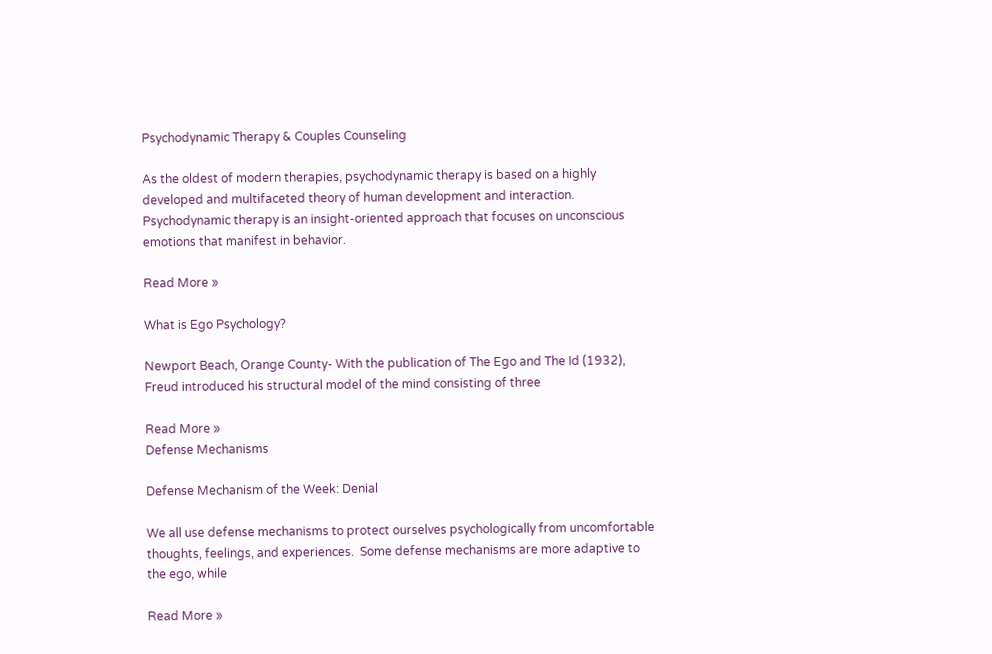Psychodynamic Therapy & Couples Counseling

As the oldest of modern therapies, psychodynamic therapy is based on a highly developed and multifaceted theory of human development and interaction. Psychodynamic therapy is an insight-oriented approach that focuses on unconscious emotions that manifest in behavior.

Read More »

What is Ego Psychology?

Newport Beach, Orange County- With the publication of The Ego and The Id (1932), Freud introduced his structural model of the mind consisting of three

Read More »
Defense Mechanisms

Defense Mechanism of the Week: Denial

We all use defense mechanisms to protect ourselves psychologically from uncomfortable thoughts, feelings, and experiences.  Some defense mechanisms are more adaptive to the ego, while

Read More »